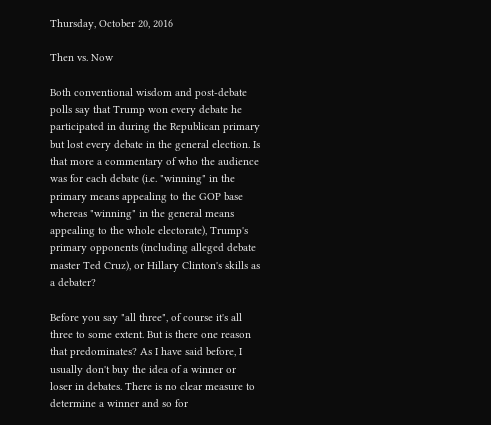Thursday, October 20, 2016

Then vs. Now

Both conventional wisdom and post-debate polls say that Trump won every debate he participated in during the Republican primary but lost every debate in the general election. Is that more a commentary of who the audience was for each debate (i.e. "winning" in the primary means appealing to the GOP base whereas "winning" in the general means appealing to the whole electorate), Trump's primary opponents (including alleged debate master Ted Cruz), or Hillary Clinton's skills as a debater?

Before you say "all three", of course it's all three to some extent. But is there one reason that predominates? As I have said before, I usually don't buy the idea of a winner or loser in debates. There is no clear measure to determine a winner and so for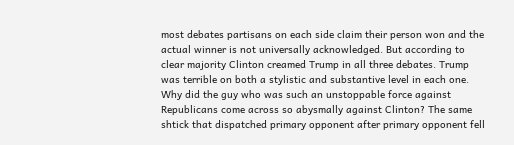most debates partisans on each side claim their person won and the actual winner is not universally acknowledged. But according to clear majority Clinton creamed Trump in all three debates. Trump was terrible on both a stylistic and substantive level in each one. Why did the guy who was such an unstoppable force against Republicans come across so abysmally against Clinton? The same shtick that dispatched primary opponent after primary opponent fell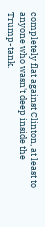completely flat against Clinton, at least to anyone who wasn't deep inside the Trump-tank.